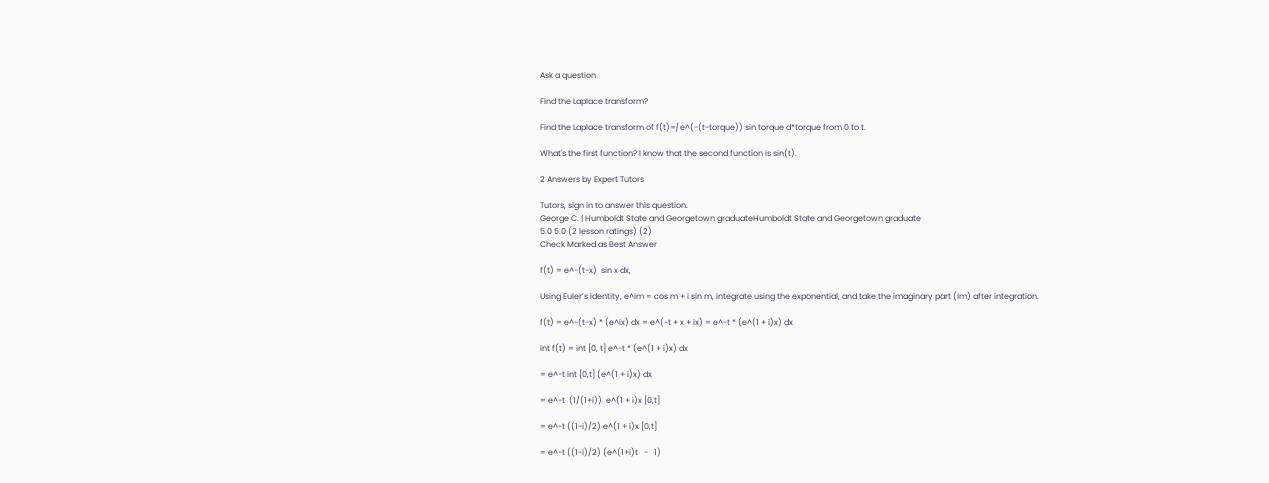Ask a question

Find the Laplace transform?

Find the Laplace transform of f(t)=∫ e^(-(t-torque)) sin torque d*torque from 0 to t.

What's the first function? I know that the second function is sin(t).

2 Answers by Expert Tutors

Tutors, sign in to answer this question.
George C. | Humboldt State and Georgetown graduateHumboldt State and Georgetown graduate
5.0 5.0 (2 lesson ratings) (2)
Check Marked as Best Answer

f(t) = e^-(t-x)  sin x dx,

Using Euler’s identity, e^im = cos m + i sin m, integrate using the exponential, and take the imaginary part (Im) after integration.

f(t) = e^-(t-x) * (e^ix) dx = e^(-t + x + ix) = e^-t * (e^(1 + i)x) dx

int f(t) = int [0, t] e^-t * (e^(1 + i)x) dx

= e^-t int [0,t] (e^(1 + i)x) dx

= e^-t  (1/(1+i))  e^(1 + i)x [0,t]

= e^-t ((1-i)/2) e^(1 + i)x [0,t]

= e^-t ((1-i)/2) (e^(1+i)t   -   1)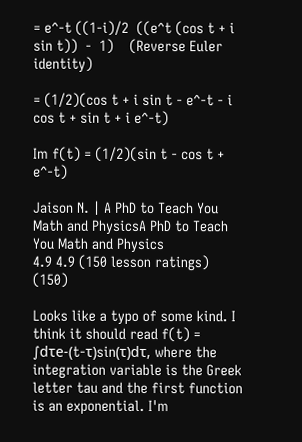= e^-t ((1-i)/2  ((e^t (cos t + i sin t))  -  1)    (Reverse Euler identity)

= (1/2)(cos t + i sin t - e^-t - i cos t + sin t + i e^-t)

Im f(t) = (1/2)(sin t - cos t + e^-t)

Jaison N. | A PhD to Teach You Math and PhysicsA PhD to Teach You Math and Physics
4.9 4.9 (150 lesson ratings) (150)

Looks like a typo of some kind. I think it should read f(t) = ∫dτe-(t-τ)sin(τ)dτ, where the integration variable is the Greek letter tau and the first function is an exponential. I'm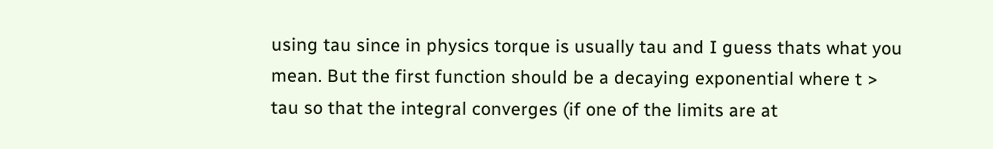using tau since in physics torque is usually tau and I guess thats what you mean. But the first function should be a decaying exponential where t > tau so that the integral converges (if one of the limits are at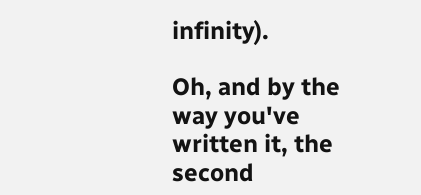infinity).

Oh, and by the way you've written it, the second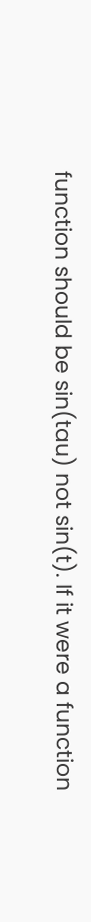function should be sin(tau) not sin(t). If it were a function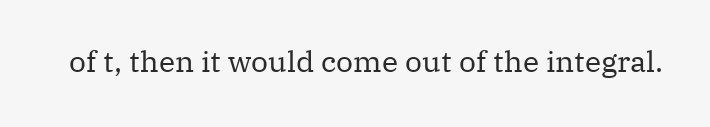of t, then it would come out of the integral.